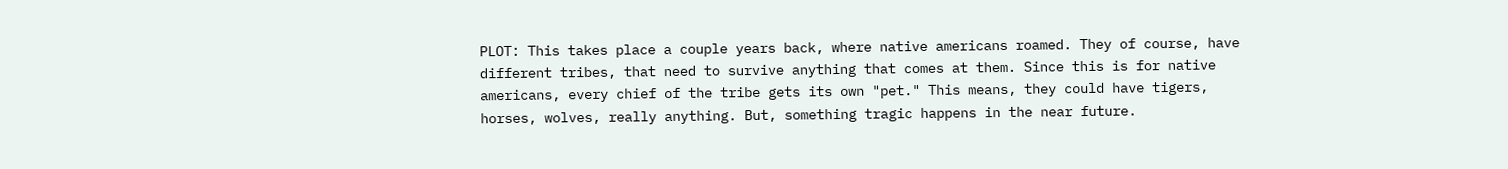PLOT: This takes place a couple years back, where native americans roamed. They of course, have different tribes, that need to survive anything that comes at them. Since this is for native americans, every chief of the tribe gets its own "pet." This means, they could have tigers, horses, wolves, really anything. But, something tragic happens in the near future.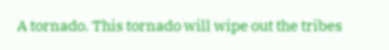A tornado. This tornado will wipe out the tribes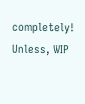completely! Unless, WIP